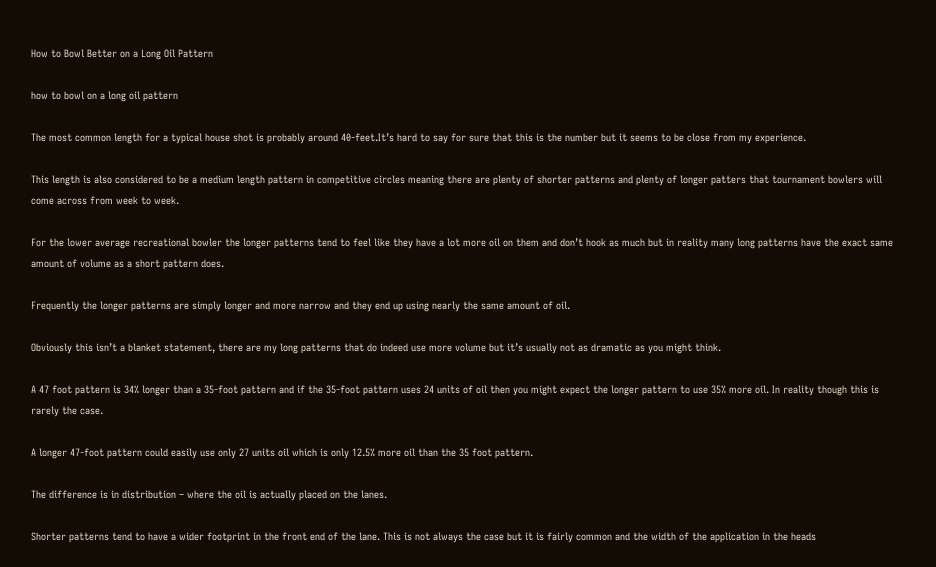How to Bowl Better on a Long Oil Pattern

how to bowl on a long oil pattern

The most common length for a typical house shot is probably around 40-feet.It’s hard to say for sure that this is the number but it seems to be close from my experience.

This length is also considered to be a medium length pattern in competitive circles meaning there are plenty of shorter patterns and plenty of longer patters that tournament bowlers will come across from week to week.

For the lower average recreational bowler the longer patterns tend to feel like they have a lot more oil on them and don’t hook as much but in reality many long patterns have the exact same amount of volume as a short pattern does.

Frequently the longer patterns are simply longer and more narrow and they end up using nearly the same amount of oil.

Obviously this isn’t a blanket statement, there are my long patterns that do indeed use more volume but it’s usually not as dramatic as you might think.

A 47 foot pattern is 34% longer than a 35-foot pattern and if the 35-foot pattern uses 24 units of oil then you might expect the longer pattern to use 35% more oil. In reality though this is rarely the case.

A longer 47-foot pattern could easily use only 27 units oil which is only 12.5% more oil than the 35 foot pattern.

The difference is in distribution – where the oil is actually placed on the lanes.

Shorter patterns tend to have a wider footprint in the front end of the lane. This is not always the case but it is fairly common and the width of the application in the heads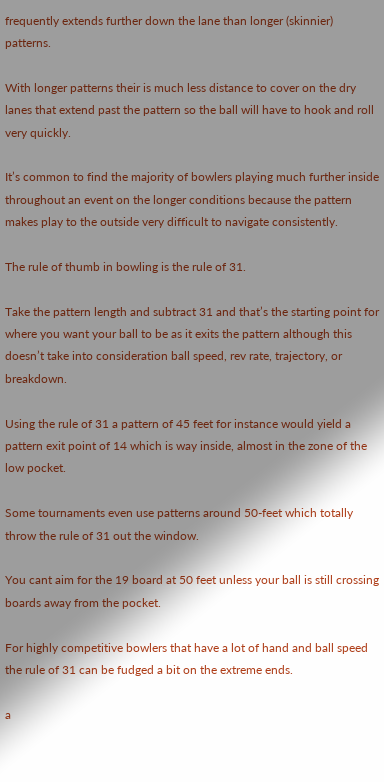frequently extends further down the lane than longer (skinnier) patterns.

With longer patterns their is much less distance to cover on the dry lanes that extend past the pattern so the ball will have to hook and roll very quickly.

It’s common to find the majority of bowlers playing much further inside throughout an event on the longer conditions because the pattern makes play to the outside very difficult to navigate consistently.

The rule of thumb in bowling is the rule of 31.

Take the pattern length and subtract 31 and that’s the starting point for where you want your ball to be as it exits the pattern although this doesn’t take into consideration ball speed, rev rate, trajectory, or breakdown.

Using the rule of 31 a pattern of 45 feet for instance would yield a pattern exit point of 14 which is way inside, almost in the zone of the low pocket.

Some tournaments even use patterns around 50-feet which totally throw the rule of 31 out the window.

You cant aim for the 19 board at 50 feet unless your ball is still crossing boards away from the pocket.

For highly competitive bowlers that have a lot of hand and ball speed the rule of 31 can be fudged a bit on the extreme ends.

a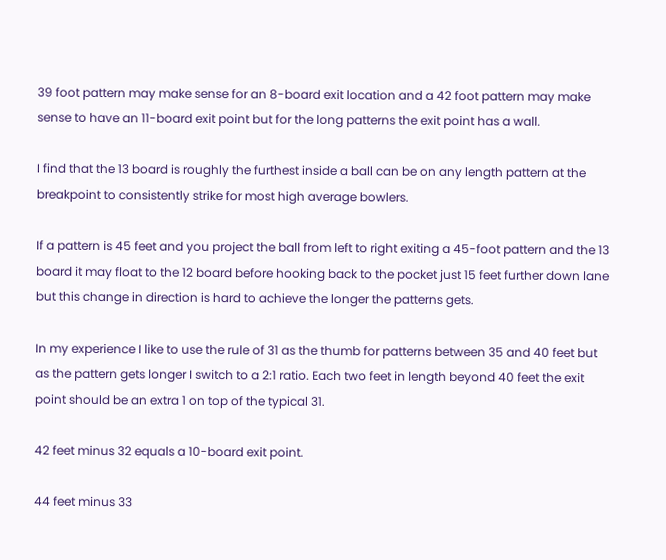39 foot pattern may make sense for an 8-board exit location and a 42 foot pattern may make sense to have an 11-board exit point but for the long patterns the exit point has a wall.

I find that the 13 board is roughly the furthest inside a ball can be on any length pattern at the breakpoint to consistently strike for most high average bowlers.

If a pattern is 45 feet and you project the ball from left to right exiting a 45-foot pattern and the 13 board it may float to the 12 board before hooking back to the pocket just 15 feet further down lane but this change in direction is hard to achieve the longer the patterns gets.

In my experience I like to use the rule of 31 as the thumb for patterns between 35 and 40 feet but as the pattern gets longer I switch to a 2:1 ratio. Each two feet in length beyond 40 feet the exit point should be an extra 1 on top of the typical 31.

42 feet minus 32 equals a 10-board exit point.

44 feet minus 33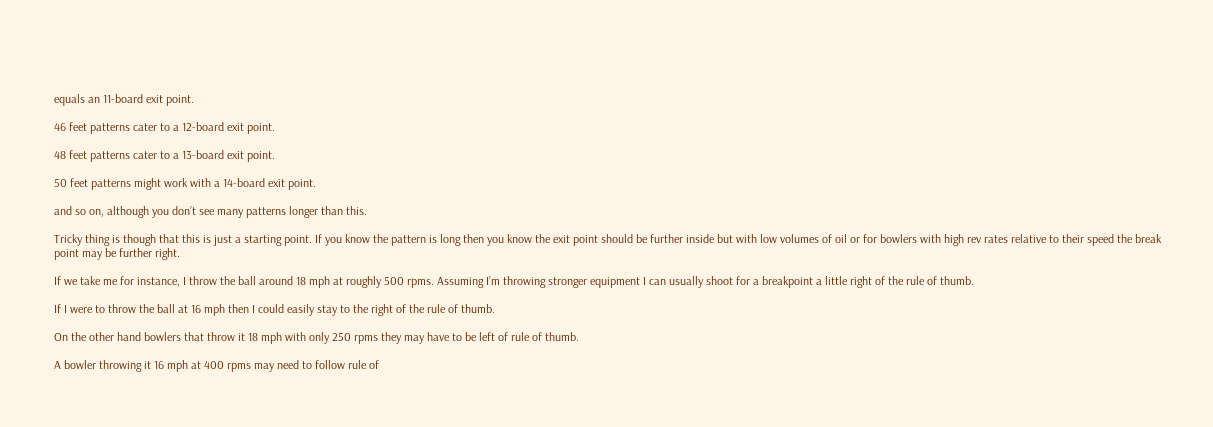equals an 11-board exit point.

46 feet patterns cater to a 12-board exit point.

48 feet patterns cater to a 13-board exit point.

50 feet patterns might work with a 14-board exit point.

and so on, although you don’t see many patterns longer than this.

Tricky thing is though that this is just a starting point. If you know the pattern is long then you know the exit point should be further inside but with low volumes of oil or for bowlers with high rev rates relative to their speed the break point may be further right.

If we take me for instance, I throw the ball around 18 mph at roughly 500 rpms. Assuming I’m throwing stronger equipment I can usually shoot for a breakpoint a little right of the rule of thumb.

If I were to throw the ball at 16 mph then I could easily stay to the right of the rule of thumb.

On the other hand bowlers that throw it 18 mph with only 250 rpms they may have to be left of rule of thumb.

A bowler throwing it 16 mph at 400 rpms may need to follow rule of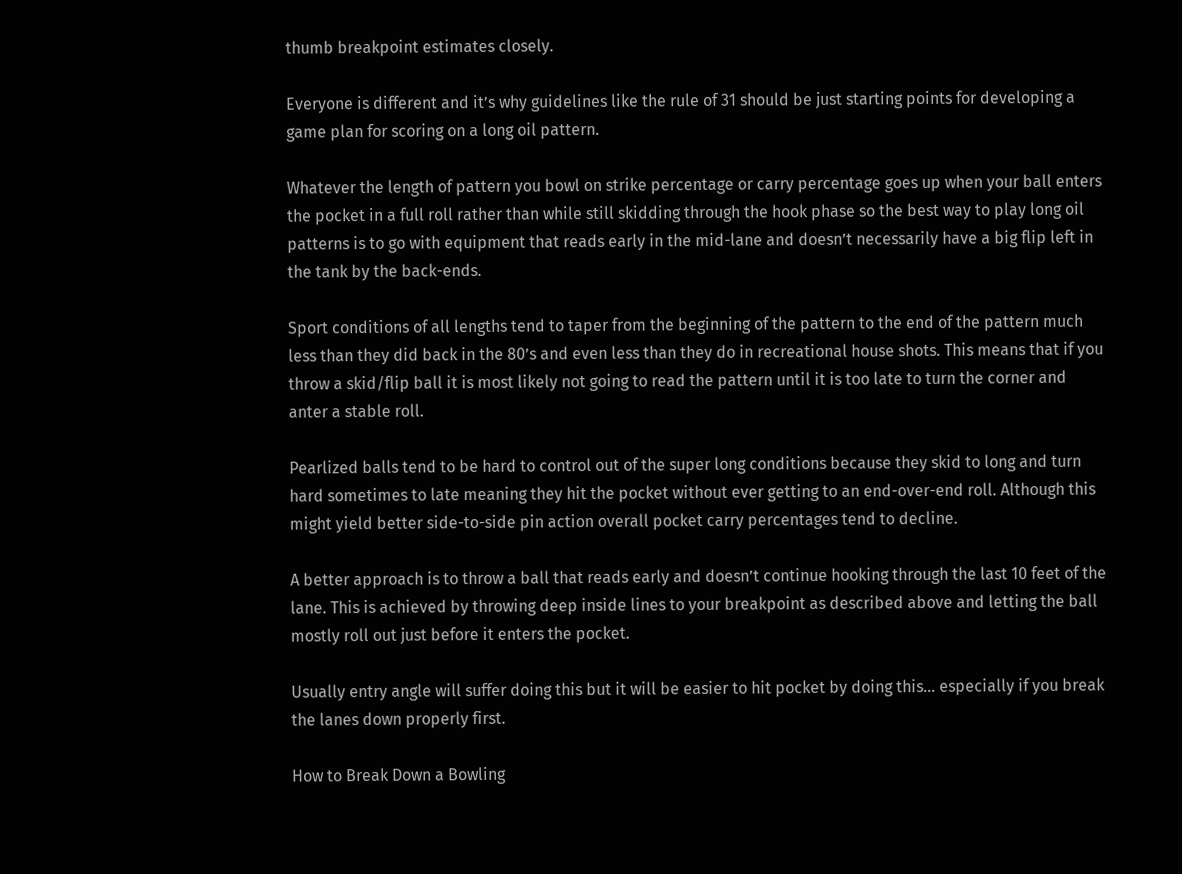thumb breakpoint estimates closely.

Everyone is different and it’s why guidelines like the rule of 31 should be just starting points for developing a game plan for scoring on a long oil pattern.

Whatever the length of pattern you bowl on strike percentage or carry percentage goes up when your ball enters the pocket in a full roll rather than while still skidding through the hook phase so the best way to play long oil patterns is to go with equipment that reads early in the mid-lane and doesn’t necessarily have a big flip left in the tank by the back-ends.

Sport conditions of all lengths tend to taper from the beginning of the pattern to the end of the pattern much less than they did back in the 80’s and even less than they do in recreational house shots. This means that if you throw a skid/flip ball it is most likely not going to read the pattern until it is too late to turn the corner and anter a stable roll.

Pearlized balls tend to be hard to control out of the super long conditions because they skid to long and turn hard sometimes to late meaning they hit the pocket without ever getting to an end-over-end roll. Although this might yield better side-to-side pin action overall pocket carry percentages tend to decline.

A better approach is to throw a ball that reads early and doesn’t continue hooking through the last 10 feet of the lane. This is achieved by throwing deep inside lines to your breakpoint as described above and letting the ball mostly roll out just before it enters the pocket.

Usually entry angle will suffer doing this but it will be easier to hit pocket by doing this… especially if you break the lanes down properly first.

How to Break Down a Bowling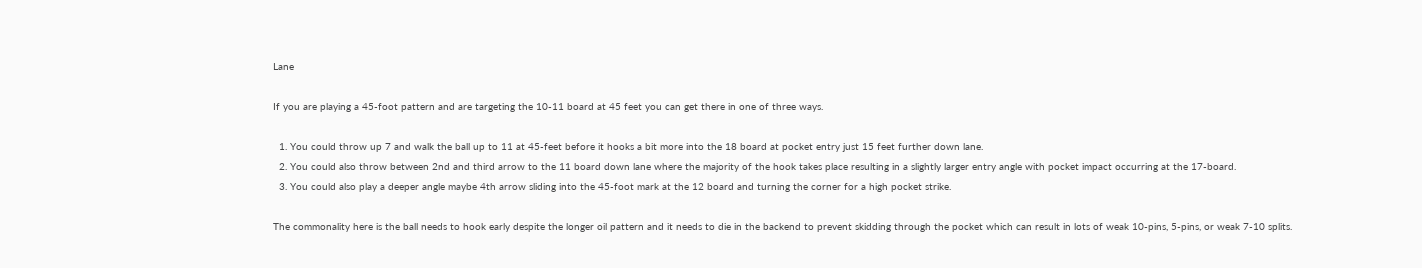Lane

If you are playing a 45-foot pattern and are targeting the 10-11 board at 45 feet you can get there in one of three ways.

  1. You could throw up 7 and walk the ball up to 11 at 45-feet before it hooks a bit more into the 18 board at pocket entry just 15 feet further down lane.
  2. You could also throw between 2nd and third arrow to the 11 board down lane where the majority of the hook takes place resulting in a slightly larger entry angle with pocket impact occurring at the 17-board.
  3. You could also play a deeper angle maybe 4th arrow sliding into the 45-foot mark at the 12 board and turning the corner for a high pocket strike.

The commonality here is the ball needs to hook early despite the longer oil pattern and it needs to die in the backend to prevent skidding through the pocket which can result in lots of weak 10-pins, 5-pins, or weak 7-10 splits.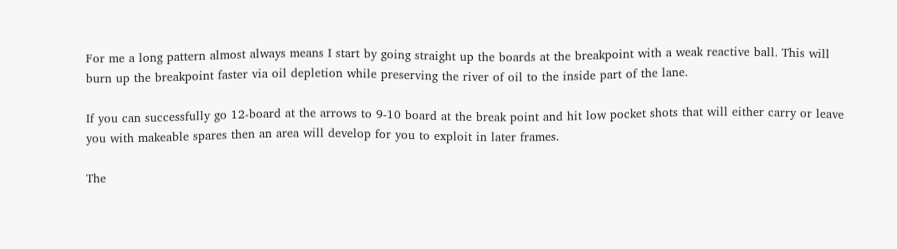For me a long pattern almost always means I start by going straight up the boards at the breakpoint with a weak reactive ball. This will burn up the breakpoint faster via oil depletion while preserving the river of oil to the inside part of the lane.

If you can successfully go 12-board at the arrows to 9-10 board at the break point and hit low pocket shots that will either carry or leave you with makeable spares then an area will develop for you to exploit in later frames.

The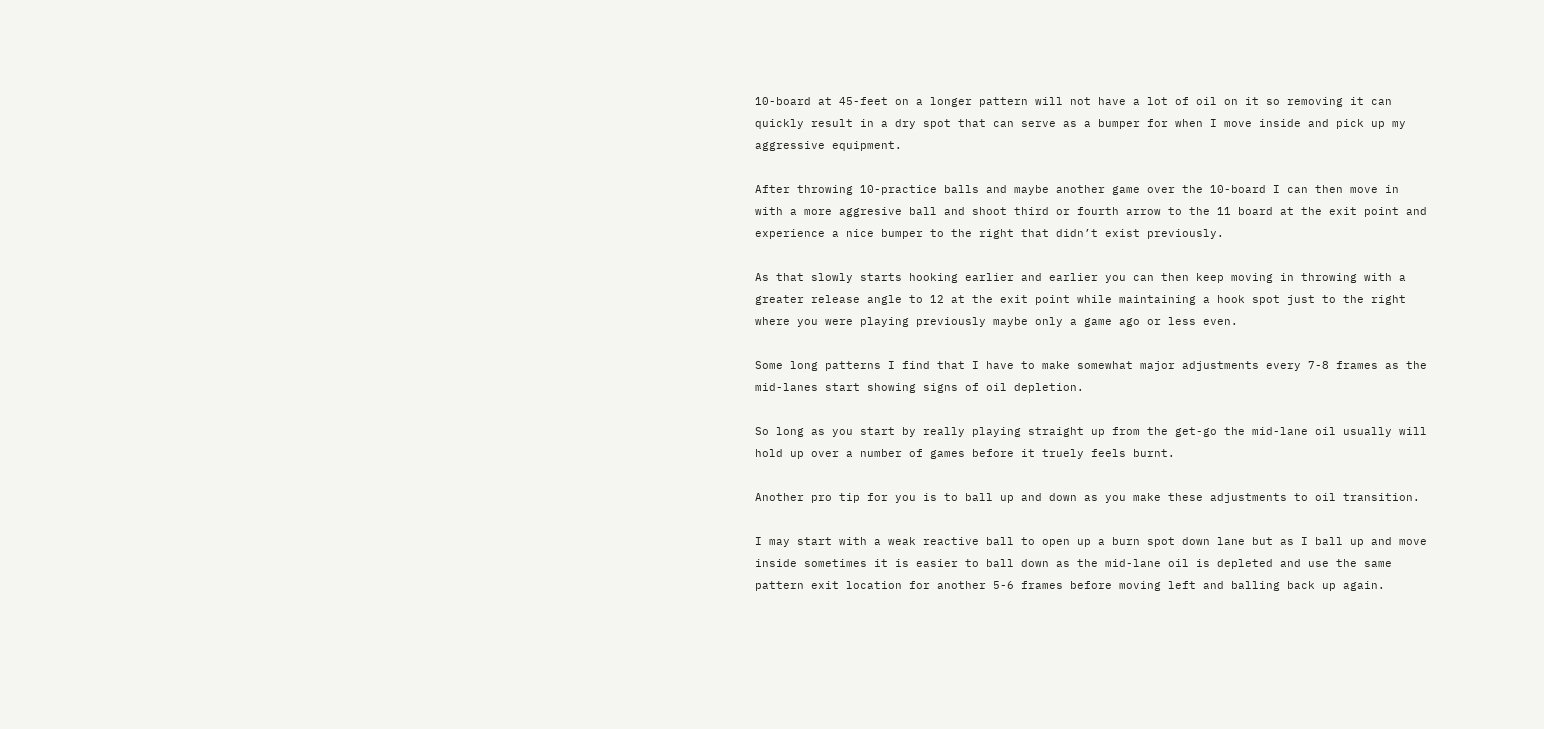10-board at 45-feet on a longer pattern will not have a lot of oil on it so removing it can quickly result in a dry spot that can serve as a bumper for when I move inside and pick up my aggressive equipment.

After throwing 10-practice balls and maybe another game over the 10-board I can then move in with a more aggresive ball and shoot third or fourth arrow to the 11 board at the exit point and experience a nice bumper to the right that didn’t exist previously.

As that slowly starts hooking earlier and earlier you can then keep moving in throwing with a greater release angle to 12 at the exit point while maintaining a hook spot just to the right where you were playing previously maybe only a game ago or less even.

Some long patterns I find that I have to make somewhat major adjustments every 7-8 frames as the mid-lanes start showing signs of oil depletion.

So long as you start by really playing straight up from the get-go the mid-lane oil usually will hold up over a number of games before it truely feels burnt.

Another pro tip for you is to ball up and down as you make these adjustments to oil transition.

I may start with a weak reactive ball to open up a burn spot down lane but as I ball up and move inside sometimes it is easier to ball down as the mid-lane oil is depleted and use the same pattern exit location for another 5-6 frames before moving left and balling back up again.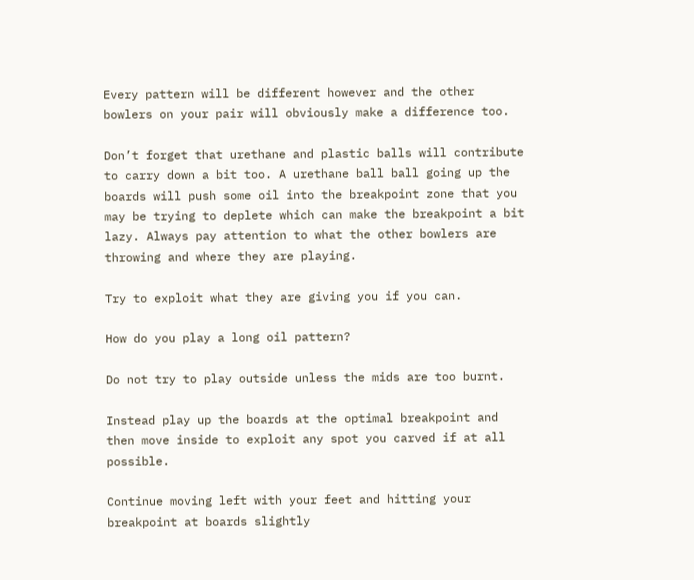Every pattern will be different however and the other bowlers on your pair will obviously make a difference too.

Don’t forget that urethane and plastic balls will contribute to carry down a bit too. A urethane ball ball going up the boards will push some oil into the breakpoint zone that you may be trying to deplete which can make the breakpoint a bit lazy. Always pay attention to what the other bowlers are throwing and where they are playing.

Try to exploit what they are giving you if you can.

How do you play a long oil pattern?

Do not try to play outside unless the mids are too burnt.

Instead play up the boards at the optimal breakpoint and then move inside to exploit any spot you carved if at all possible.

Continue moving left with your feet and hitting your breakpoint at boards slightly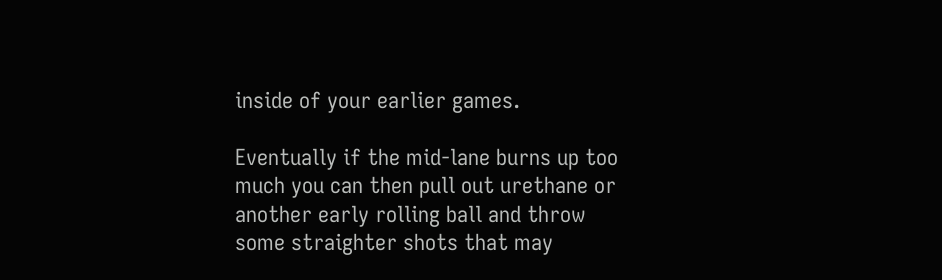inside of your earlier games.

Eventually if the mid-lane burns up too much you can then pull out urethane or another early rolling ball and throw some straighter shots that may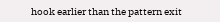hook earlier than the pattern exit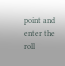point and enter the roll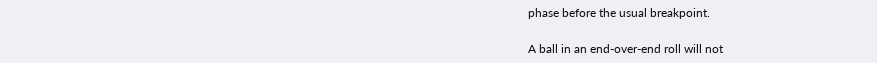phase before the usual breakpoint.

A ball in an end-over-end roll will not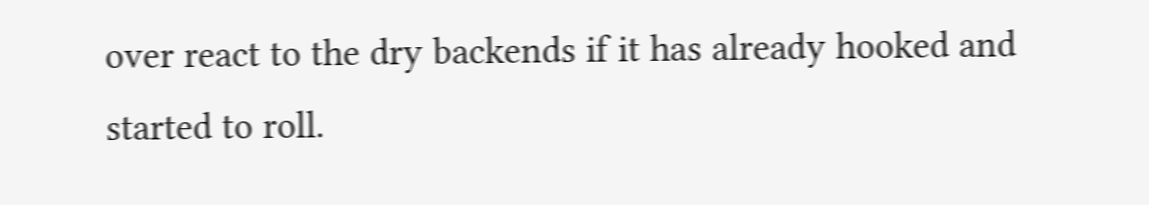over react to the dry backends if it has already hooked and started to roll.